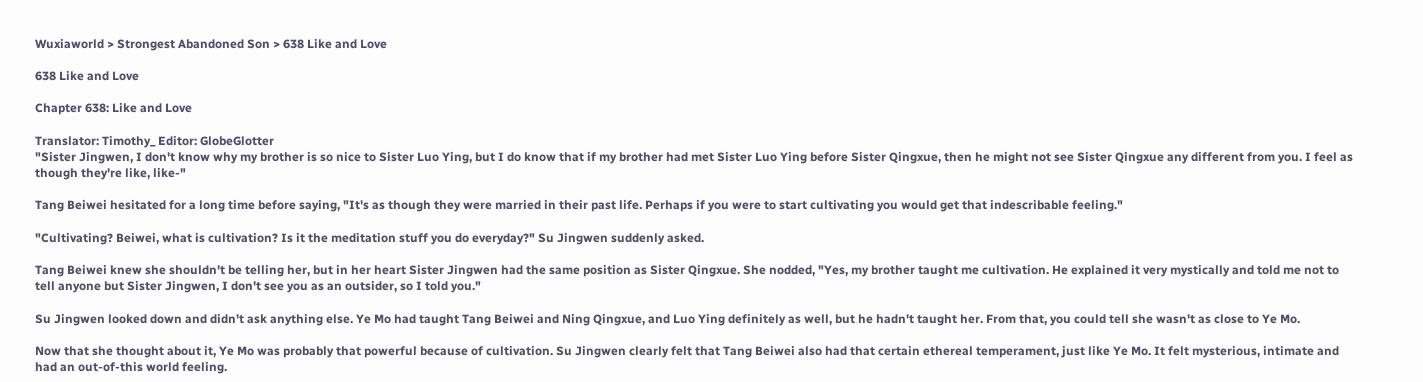Wuxiaworld > Strongest Abandoned Son > 638 Like and Love

638 Like and Love

Chapter 638: Like and Love

Translator: Timothy_ Editor: GlobeGlotter
"Sister Jingwen, I don't know why my brother is so nice to Sister Luo Ying, but I do know that if my brother had met Sister Luo Ying before Sister Qingxue, then he might not see Sister Qingxue any different from you. I feel as though they're like, like-"

Tang Beiwei hesitated for a long time before saying, "It's as though they were married in their past life. Perhaps if you were to start cultivating you would get that indescribable feeling."

"Cultivating? Beiwei, what is cultivation? Is it the meditation stuff you do everyday?" Su Jingwen suddenly asked.

Tang Beiwei knew she shouldn't be telling her, but in her heart Sister Jingwen had the same position as Sister Qingxue. She nodded, "Yes, my brother taught me cultivation. He explained it very mystically and told me not to tell anyone but Sister Jingwen, I don't see you as an outsider, so I told you."

Su Jingwen looked down and didn't ask anything else. Ye Mo had taught Tang Beiwei and Ning Qingxue, and Luo Ying definitely as well, but he hadn't taught her. From that, you could tell she wasn't as close to Ye Mo.

Now that she thought about it, Ye Mo was probably that powerful because of cultivation. Su Jingwen clearly felt that Tang Beiwei also had that certain ethereal temperament, just like Ye Mo. It felt mysterious, intimate and had an out-of-this world feeling.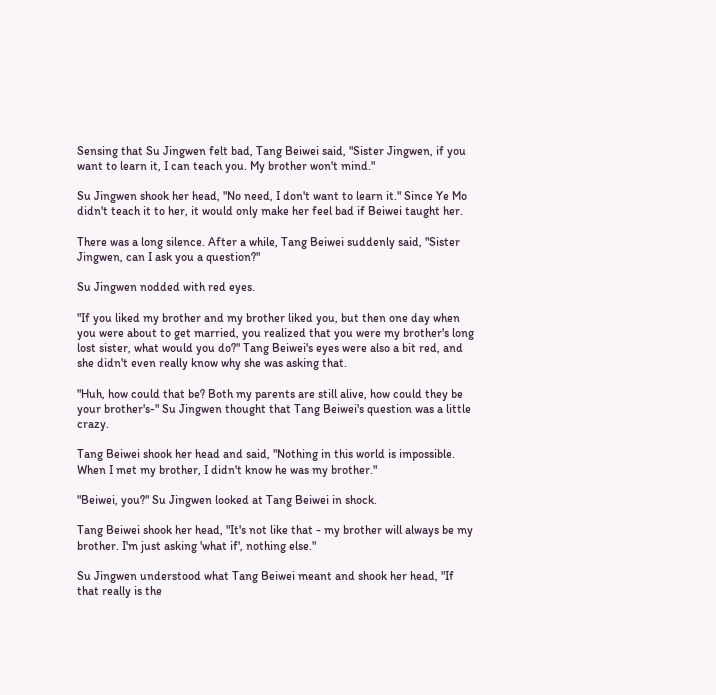Sensing that Su Jingwen felt bad, Tang Beiwei said, "Sister Jingwen, if you want to learn it, I can teach you. My brother won't mind."

Su Jingwen shook her head, "No need, I don't want to learn it." Since Ye Mo didn't teach it to her, it would only make her feel bad if Beiwei taught her.

There was a long silence. After a while, Tang Beiwei suddenly said, "Sister Jingwen, can I ask you a question?"

Su Jingwen nodded with red eyes.

"If you liked my brother and my brother liked you, but then one day when you were about to get married, you realized that you were my brother's long lost sister, what would you do?" Tang Beiwei's eyes were also a bit red, and she didn't even really know why she was asking that.

"Huh, how could that be? Both my parents are still alive, how could they be your brother's-" Su Jingwen thought that Tang Beiwei's question was a little crazy.

Tang Beiwei shook her head and said, "Nothing in this world is impossible. When I met my brother, I didn't know he was my brother."

"Beiwei, you?" Su Jingwen looked at Tang Beiwei in shock.

Tang Beiwei shook her head, "It's not like that - my brother will always be my brother. I'm just asking 'what if', nothing else."

Su Jingwen understood what Tang Beiwei meant and shook her head, "If that really is the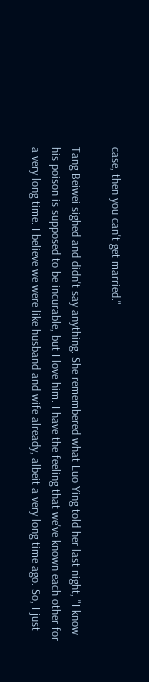case, then you can't get married."

Tang Beiwei sighed and didn't say anything. She remembered what Luo Ying told her last night, "I know his poison is supposed to be incurable, but I love him. I have the feeling that we've known each other for a very long time. I believe we were like husband and wife already, albeit a very long time ago. So, I just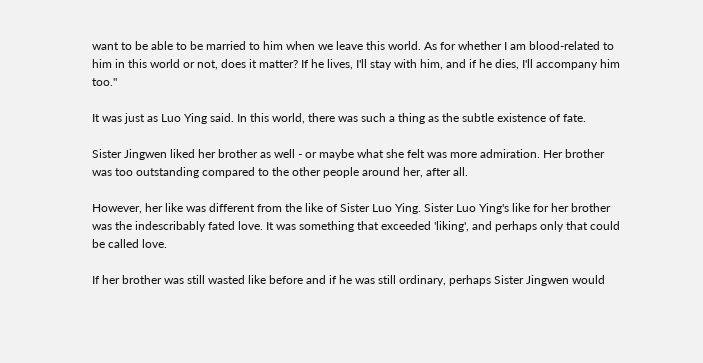want to be able to be married to him when we leave this world. As for whether I am blood-related to him in this world or not, does it matter? If he lives, I'll stay with him, and if he dies, I'll accompany him too."

It was just as Luo Ying said. In this world, there was such a thing as the subtle existence of fate.

Sister Jingwen liked her brother as well - or maybe what she felt was more admiration. Her brother was too outstanding compared to the other people around her, after all.

However, her like was different from the like of Sister Luo Ying. Sister Luo Ying's like for her brother was the indescribably fated love. It was something that exceeded 'liking', and perhaps only that could be called love.

If her brother was still wasted like before and if he was still ordinary, perhaps Sister Jingwen would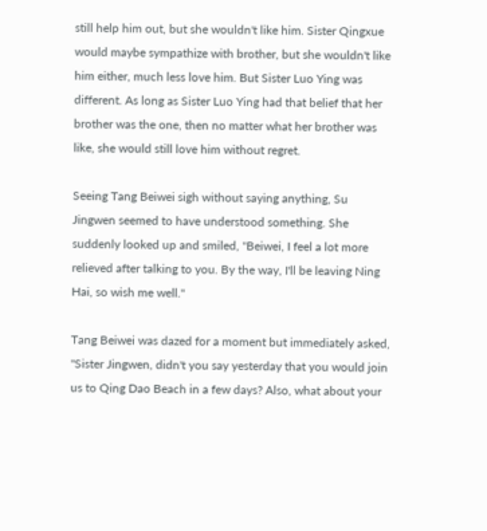still help him out, but she wouldn't like him. Sister Qingxue would maybe sympathize with brother, but she wouldn't like him either, much less love him. But Sister Luo Ying was different. As long as Sister Luo Ying had that belief that her brother was the one, then no matter what her brother was like, she would still love him without regret.

Seeing Tang Beiwei sigh without saying anything, Su Jingwen seemed to have understood something. She suddenly looked up and smiled, "Beiwei, I feel a lot more relieved after talking to you. By the way, I'll be leaving Ning Hai, so wish me well."

Tang Beiwei was dazed for a moment but immediately asked, "Sister Jingwen, didn't you say yesterday that you would join us to Qing Dao Beach in a few days? Also, what about your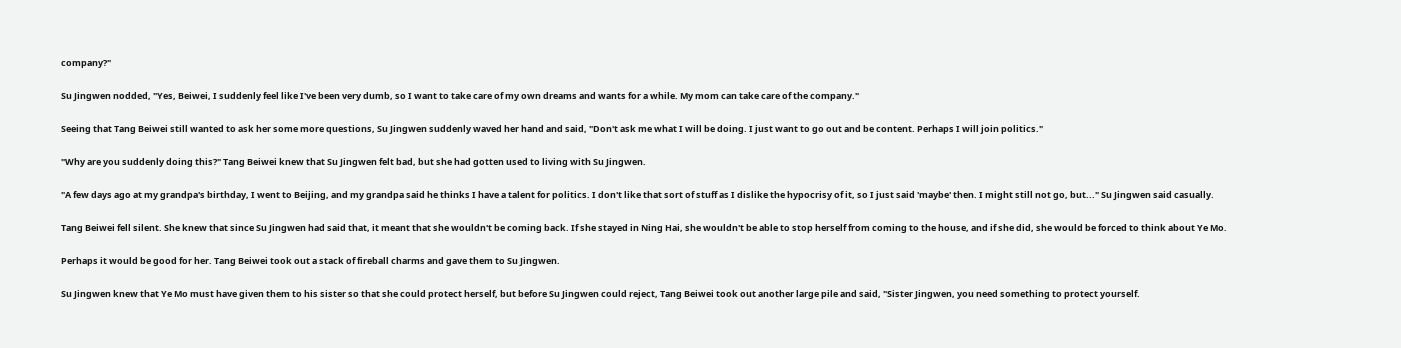company?"

Su Jingwen nodded, "Yes, Beiwei, I suddenly feel like I've been very dumb, so I want to take care of my own dreams and wants for a while. My mom can take care of the company."

Seeing that Tang Beiwei still wanted to ask her some more questions, Su Jingwen suddenly waved her hand and said, "Don't ask me what I will be doing. I just want to go out and be content. Perhaps I will join politics."

"Why are you suddenly doing this?" Tang Beiwei knew that Su Jingwen felt bad, but she had gotten used to living with Su Jingwen.

"A few days ago at my grandpa's birthday, I went to Beijing, and my grandpa said he thinks I have a talent for politics. I don't like that sort of stuff as I dislike the hypocrisy of it, so I just said 'maybe' then. I might still not go, but..." Su Jingwen said casually.

Tang Beiwei fell silent. She knew that since Su Jingwen had said that, it meant that she wouldn't be coming back. If she stayed in Ning Hai, she wouldn't be able to stop herself from coming to the house, and if she did, she would be forced to think about Ye Mo.

Perhaps it would be good for her. Tang Beiwei took out a stack of fireball charms and gave them to Su Jingwen.

Su Jingwen knew that Ye Mo must have given them to his sister so that she could protect herself, but before Su Jingwen could reject, Tang Beiwei took out another large pile and said, "Sister Jingwen, you need something to protect yourself.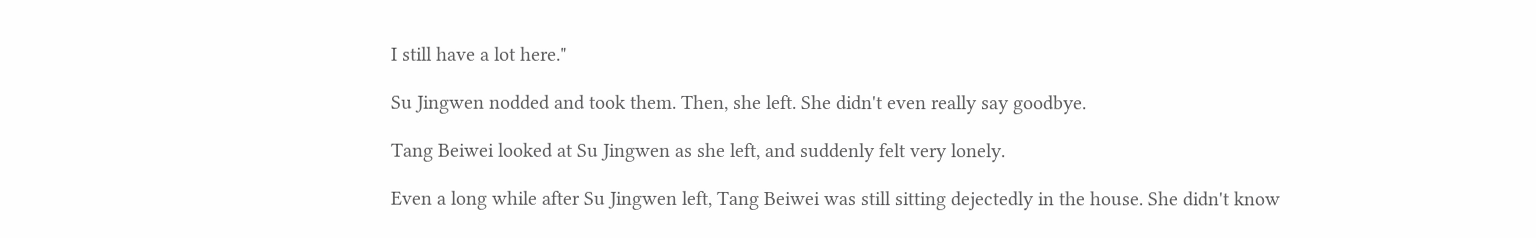I still have a lot here."

Su Jingwen nodded and took them. Then, she left. She didn't even really say goodbye.

Tang Beiwei looked at Su Jingwen as she left, and suddenly felt very lonely.

Even a long while after Su Jingwen left, Tang Beiwei was still sitting dejectedly in the house. She didn't know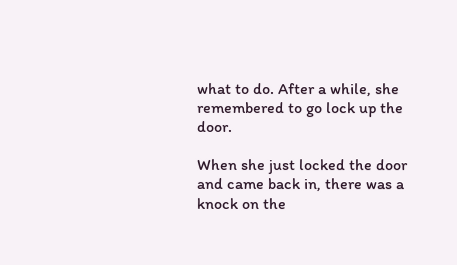what to do. After a while, she remembered to go lock up the door.

When she just locked the door and came back in, there was a knock on the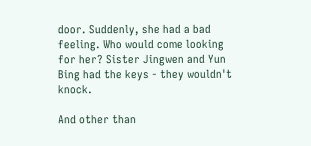door. Suddenly, she had a bad feeling. Who would come looking for her? Sister Jingwen and Yun Bing had the keys - they wouldn't knock.

And other than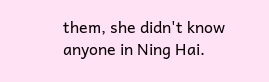them, she didn't know anyone in Ning Hai.